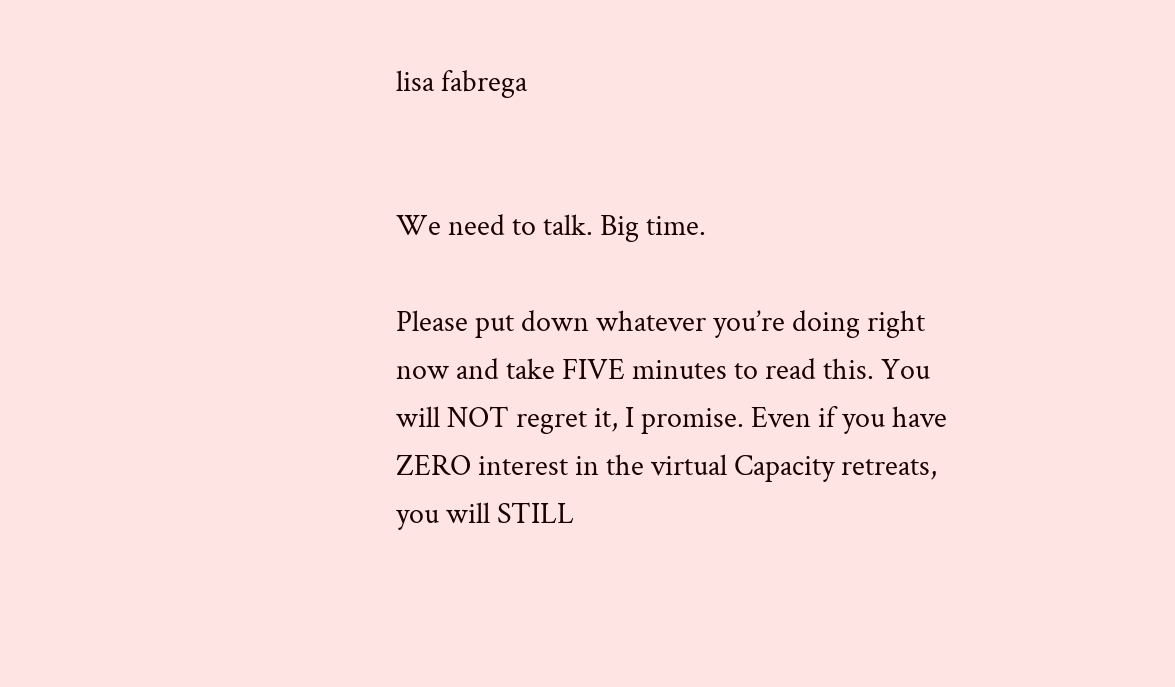lisa fabrega


We need to talk. Big time.

Please put down whatever you’re doing right now and take FIVE minutes to read this. You will NOT regret it, I promise. Even if you have ZERO interest in the virtual Capacity retreats, you will STILL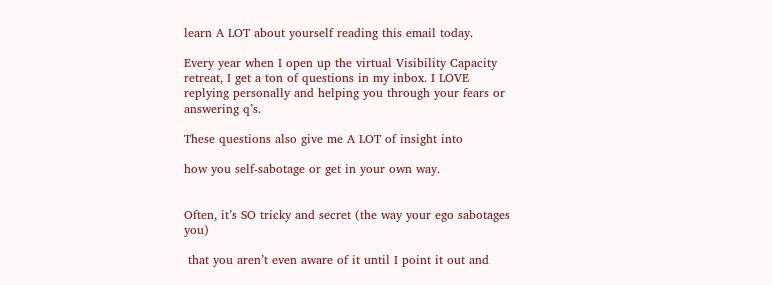learn A LOT about yourself reading this email today.

Every year when I open up the virtual Visibility Capacity retreat, I get a ton of questions in my inbox. I LOVE replying personally and helping you through your fears or answering q’s.

These questions also give me A LOT of insight into

how you self-sabotage or get in your own way.


Often, it’s SO tricky and secret (the way your ego sabotages you)

 that you aren’t even aware of it until I point it out and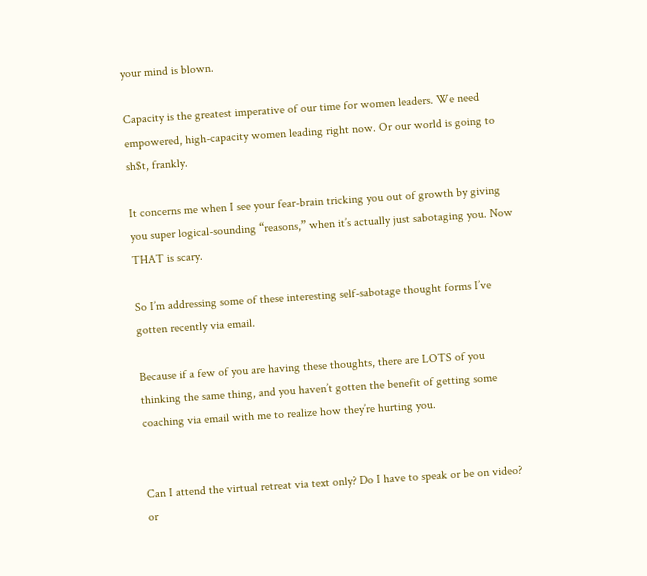your mind is blown.

Capacity is the greatest imperative of our time for women leaders. We need empowered, high-capacity women leading right now. Or our world is going to sh$t, frankly.

It concerns me when I see your fear-brain tricking you out of growth by giving you super logical-sounding “reasons,” when it’s actually just sabotaging you. Now THAT is scary.

So I’m addressing some of these interesting self-sabotage thought forms I’ve gotten recently via email.

Because if a few of you are having these thoughts, there are LOTS of you thinking the same thing, and you haven’t gotten the benefit of getting some coaching via email with me to realize how they’re hurting you.


Can I attend the virtual retreat via text only? Do I have to speak or be on video?  or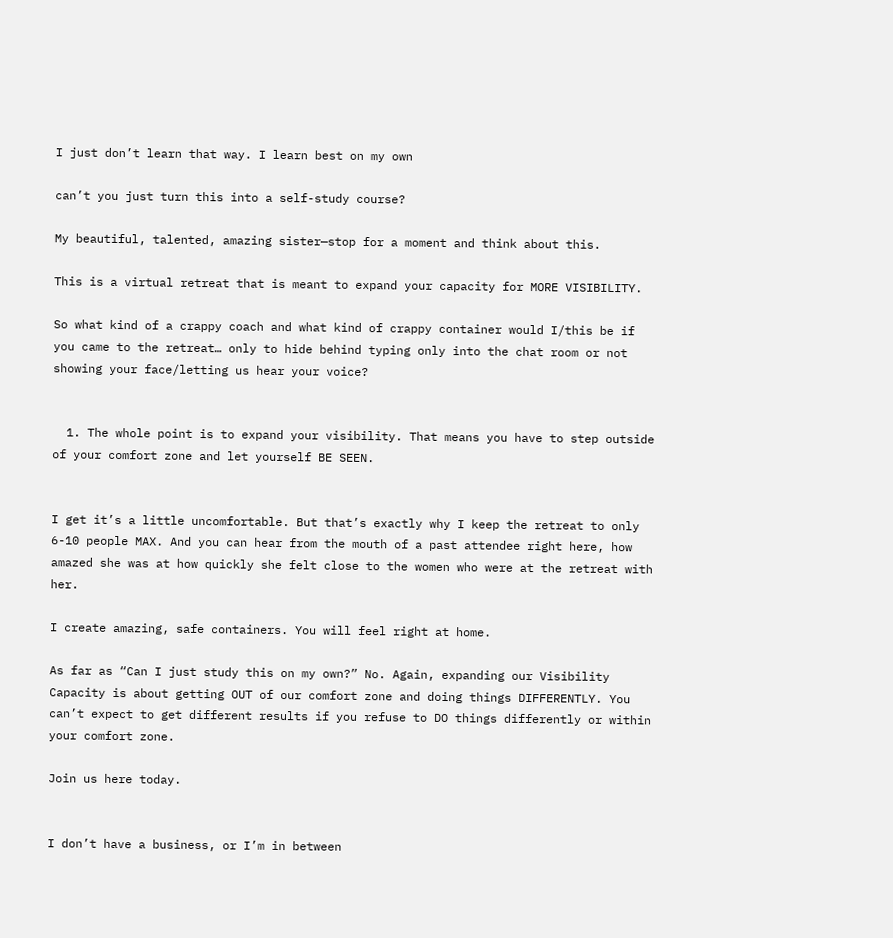I just don’t learn that way. I learn best on my own

can’t you just turn this into a self-study course?

My beautiful, talented, amazing sister—stop for a moment and think about this.

This is a virtual retreat that is meant to expand your capacity for MORE VISIBILITY.

So what kind of a crappy coach and what kind of crappy container would I/this be if you came to the retreat… only to hide behind typing only into the chat room or not showing your face/letting us hear your voice?


  1. The whole point is to expand your visibility. That means you have to step outside of your comfort zone and let yourself BE SEEN.


I get it’s a little uncomfortable. But that’s exactly why I keep the retreat to only 6-10 people MAX. And you can hear from the mouth of a past attendee right here, how amazed she was at how quickly she felt close to the women who were at the retreat with her.

I create amazing, safe containers. You will feel right at home.

As far as “Can I just study this on my own?” No. Again, expanding our Visibility Capacity is about getting OUT of our comfort zone and doing things DIFFERENTLY. You can’t expect to get different results if you refuse to DO things differently or within your comfort zone.

Join us here today.


I don’t have a business, or I’m in between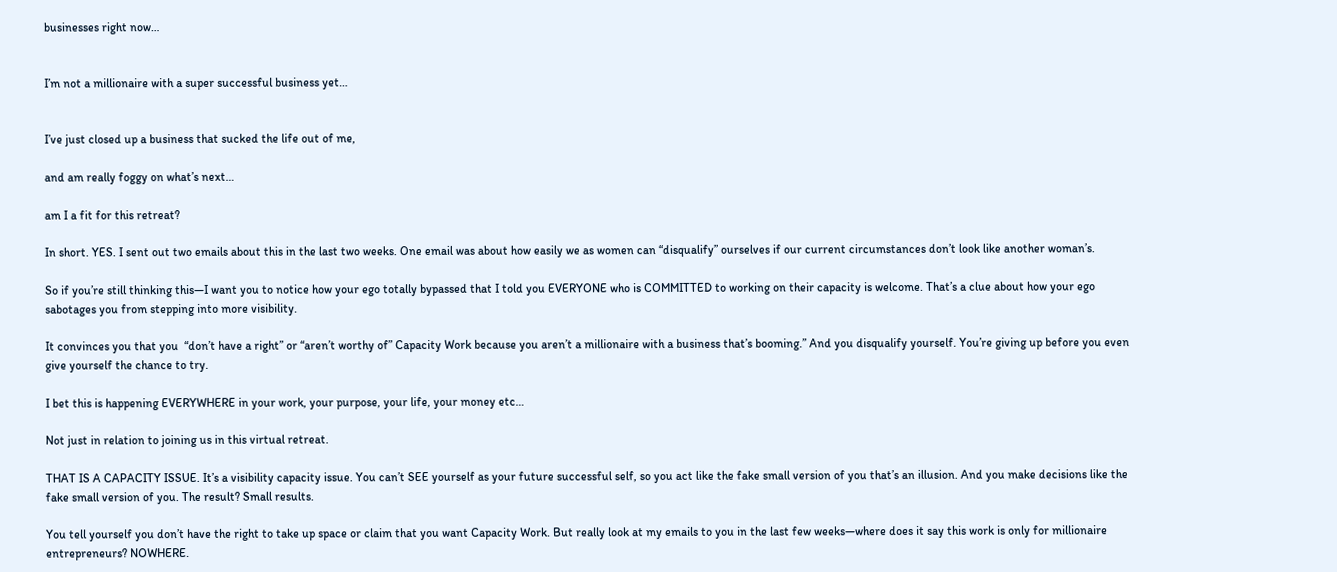businesses right now…


I’m not a millionaire with a super successful business yet…


I’ve just closed up a business that sucked the life out of me,

and am really foggy on what’s next…

am I a fit for this retreat?

In short. YES. I sent out two emails about this in the last two weeks. One email was about how easily we as women can “disqualify” ourselves if our current circumstances don’t look like another woman’s.

So if you’re still thinking this—I want you to notice how your ego totally bypassed that I told you EVERYONE who is COMMITTED to working on their capacity is welcome. That’s a clue about how your ego sabotages you from stepping into more visibility.

It convinces you that you  “don’t have a right” or “aren’t worthy of” Capacity Work because you aren’t a millionaire with a business that’s booming.” And you disqualify yourself. You’re giving up before you even give yourself the chance to try.

I bet this is happening EVERYWHERE in your work, your purpose, your life, your money etc…

Not just in relation to joining us in this virtual retreat.

THAT IS A CAPACITY ISSUE. It’s a visibility capacity issue. You can’t SEE yourself as your future successful self, so you act like the fake small version of you that’s an illusion. And you make decisions like the fake small version of you. The result? Small results.

You tell yourself you don’t have the right to take up space or claim that you want Capacity Work. But really look at my emails to you in the last few weeks—where does it say this work is only for millionaire entrepreneurs? NOWHERE.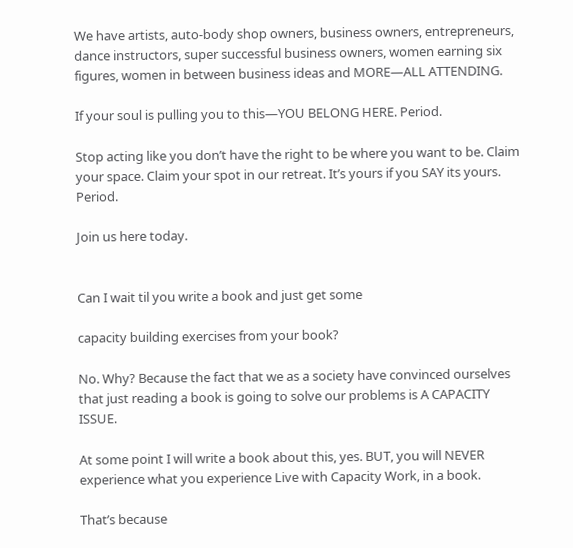We have artists, auto-body shop owners, business owners, entrepreneurs, dance instructors, super successful business owners, women earning six figures, women in between business ideas and MORE—ALL ATTENDING.

If your soul is pulling you to this—YOU BELONG HERE. Period.

Stop acting like you don’t have the right to be where you want to be. Claim your space. Claim your spot in our retreat. It’s yours if you SAY its yours. Period.

Join us here today.


Can I wait til you write a book and just get some

capacity building exercises from your book?

No. Why? Because the fact that we as a society have convinced ourselves that just reading a book is going to solve our problems is A CAPACITY ISSUE.

At some point I will write a book about this, yes. BUT, you will NEVER experience what you experience Live with Capacity Work, in a book.

That’s because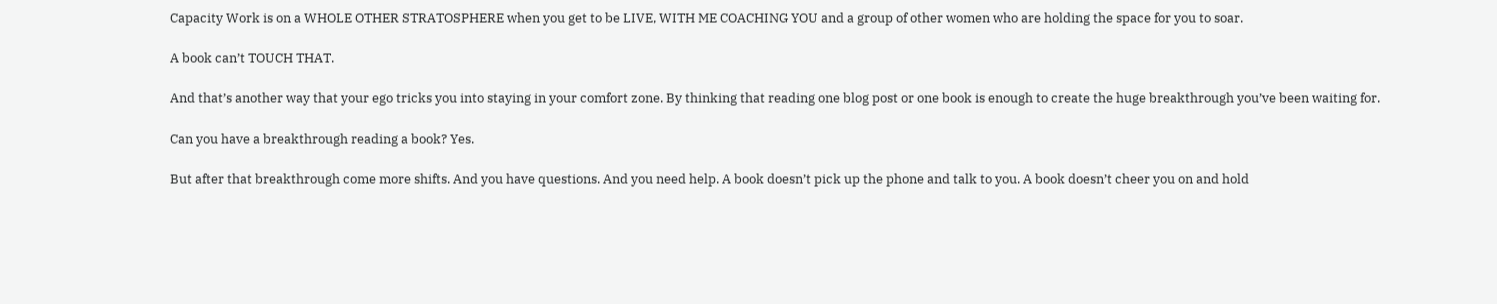Capacity Work is on a WHOLE OTHER STRATOSPHERE when you get to be LIVE, WITH ME COACHING YOU and a group of other women who are holding the space for you to soar.

A book can’t TOUCH THAT.

And that’s another way that your ego tricks you into staying in your comfort zone. By thinking that reading one blog post or one book is enough to create the huge breakthrough you’ve been waiting for.

Can you have a breakthrough reading a book? Yes.

But after that breakthrough come more shifts. And you have questions. And you need help. A book doesn’t pick up the phone and talk to you. A book doesn’t cheer you on and hold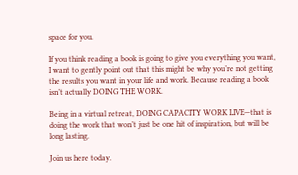space for you.

If you think reading a book is going to give you everything you want, I want to gently point out that this might be why you’re not getting the results you want in your life and work. Because reading a book isn’t actually DOING THE WORK.

Being in a virtual retreat, DOING CAPACITY WORK LIVE—that is doing the work that won’t just be one hit of inspiration, but will be long lasting.

Join us here today.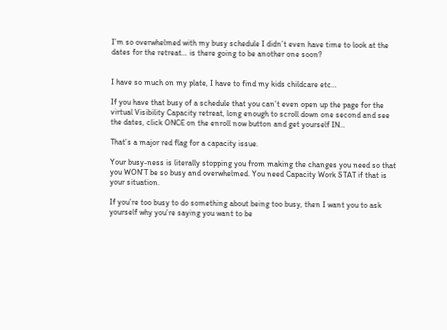I’m so overwhelmed with my busy schedule I didn’t even have time to look at the dates for the retreat… is there going to be another one soon?


I have so much on my plate, I have to find my kids childcare etc…

If you have that busy of a schedule that you can’t even open up the page for the virtual Visibility Capacity retreat, long enough to scroll down one second and see the dates, click ONCE on the enroll now button and get yourself IN…

That’s a major red flag for a capacity issue.

Your busy-ness is literally stopping you from making the changes you need so that you WON’T be so busy and overwhelmed. You need Capacity Work STAT if that is your situation.

If you’re too busy to do something about being too busy, then I want you to ask yourself why you’re saying you want to be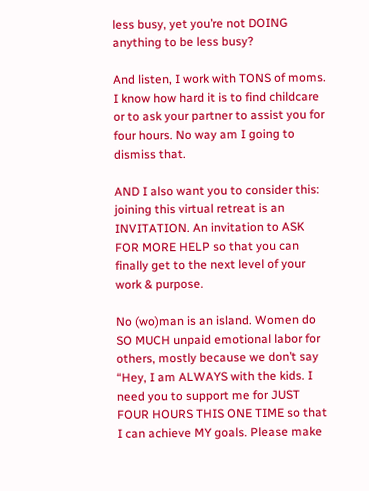less busy, yet you’re not DOING anything to be less busy?

And listen, I work with TONS of moms. I know how hard it is to find childcare or to ask your partner to assist you for four hours. No way am I going to dismiss that.

AND I also want you to consider this: joining this virtual retreat is an INVITATION. An invitation to ASK FOR MORE HELP so that you can finally get to the next level of your work & purpose.

No (wo)man is an island. Women do SO MUCH unpaid emotional labor for others, mostly because we don’t say “Hey, I am ALWAYS with the kids. I need you to support me for JUST FOUR HOURS THIS ONE TIME so that I can achieve MY goals. Please make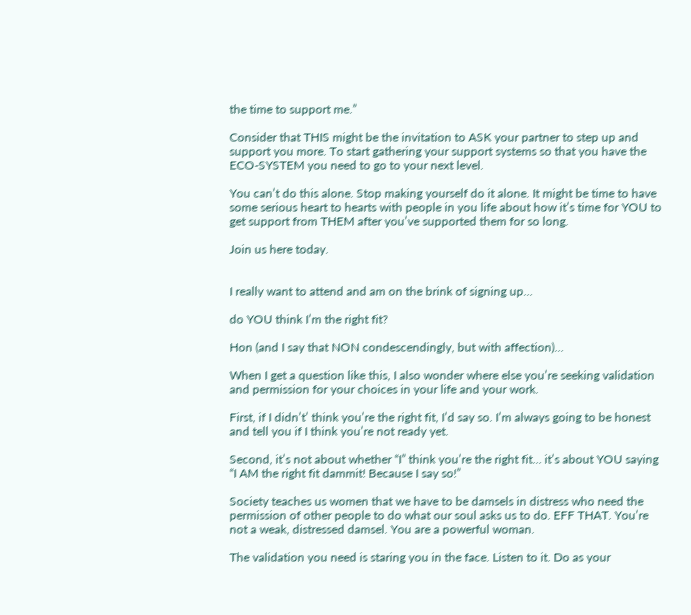the time to support me.”

Consider that THIS might be the invitation to ASK your partner to step up and support you more. To start gathering your support systems so that you have the ECO-SYSTEM you need to go to your next level.

You can’t do this alone. Stop making yourself do it alone. It might be time to have some serious heart to hearts with people in you life about how it’s time for YOU to get support from THEM after you’ve supported them for so long.

Join us here today.


I really want to attend and am on the brink of signing up…

do YOU think I’m the right fit?

Hon (and I say that NON condescendingly, but with affection)…

When I get a question like this, I also wonder where else you’re seeking validation and permission for your choices in your life and your work.

First, if I didn’t’ think you’re the right fit, I’d say so. I’m always going to be honest and tell you if I think you’re not ready yet.

Second, it’s not about whether “I” think you’re the right fit… it’s about YOU saying “I AM the right fit dammit! Because I say so!”

Society teaches us women that we have to be damsels in distress who need the permission of other people to do what our soul asks us to do. EFF THAT. You’re not a weak, distressed damsel. You are a powerful woman.

The validation you need is staring you in the face. Listen to it. Do as your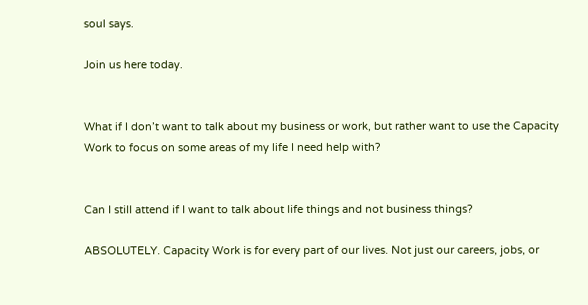soul says.

Join us here today.


What if I don’t want to talk about my business or work, but rather want to use the Capacity Work to focus on some areas of my life I need help with?


Can I still attend if I want to talk about life things and not business things?

ABSOLUTELY. Capacity Work is for every part of our lives. Not just our careers, jobs, or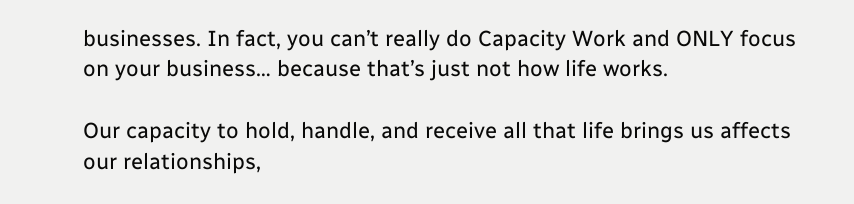businesses. In fact, you can’t really do Capacity Work and ONLY focus on your business… because that’s just not how life works.

Our capacity to hold, handle, and receive all that life brings us affects our relationships,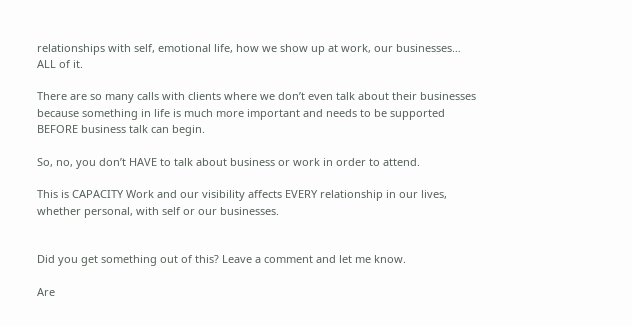relationships with self, emotional life, how we show up at work, our businesses… ALL of it.

There are so many calls with clients where we don’t even talk about their businesses because something in life is much more important and needs to be supported BEFORE business talk can begin.

So, no, you don’t HAVE to talk about business or work in order to attend.

This is CAPACITY Work and our visibility affects EVERY relationship in our lives, whether personal, with self or our businesses.


Did you get something out of this? Leave a comment and let me know.

Are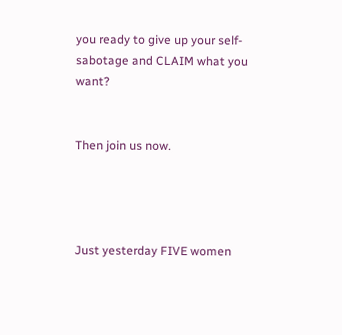you ready to give up your self-sabotage and CLAIM what you want?


Then join us now.




Just yesterday FIVE women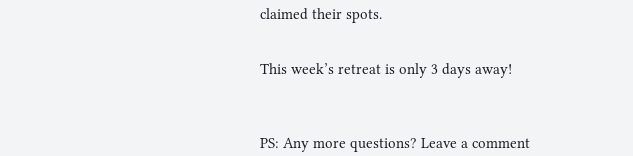claimed their spots.


This week’s retreat is only 3 days away!



PS: Any more questions? Leave a comment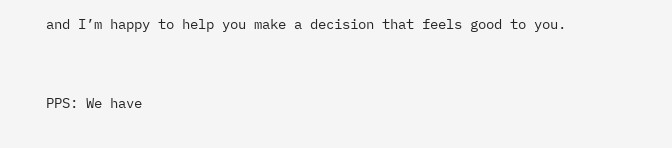and I’m happy to help you make a decision that feels good to you.


PPS: We have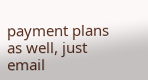payment plans as well, just email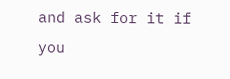and ask for it if you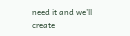need it and we’ll create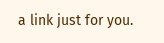a link just for you.